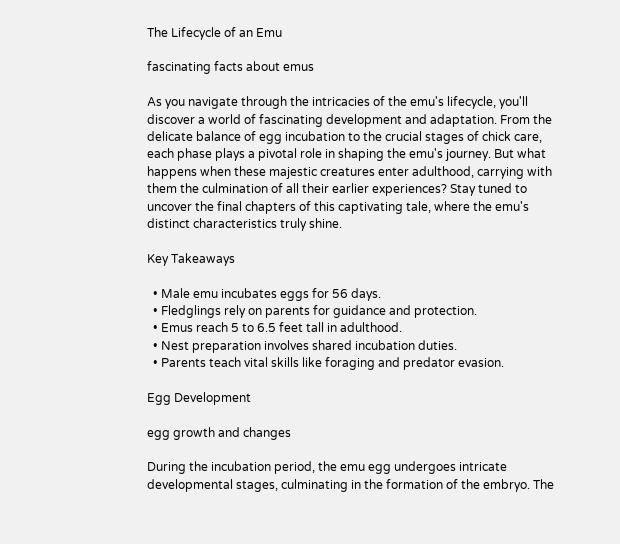The Lifecycle of an Emu

fascinating facts about emus

As you navigate through the intricacies of the emu's lifecycle, you'll discover a world of fascinating development and adaptation. From the delicate balance of egg incubation to the crucial stages of chick care, each phase plays a pivotal role in shaping the emu's journey. But what happens when these majestic creatures enter adulthood, carrying with them the culmination of all their earlier experiences? Stay tuned to uncover the final chapters of this captivating tale, where the emu's distinct characteristics truly shine.

Key Takeaways

  • Male emu incubates eggs for 56 days.
  • Fledglings rely on parents for guidance and protection.
  • Emus reach 5 to 6.5 feet tall in adulthood.
  • Nest preparation involves shared incubation duties.
  • Parents teach vital skills like foraging and predator evasion.

Egg Development

egg growth and changes

During the incubation period, the emu egg undergoes intricate developmental stages, culminating in the formation of the embryo. The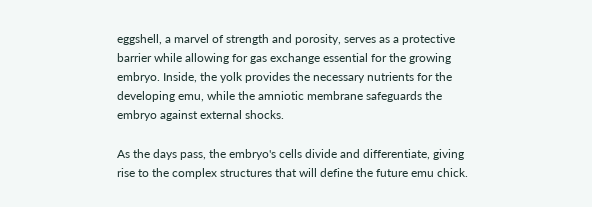eggshell, a marvel of strength and porosity, serves as a protective barrier while allowing for gas exchange essential for the growing embryo. Inside, the yolk provides the necessary nutrients for the developing emu, while the amniotic membrane safeguards the embryo against external shocks.

As the days pass, the embryo's cells divide and differentiate, giving rise to the complex structures that will define the future emu chick.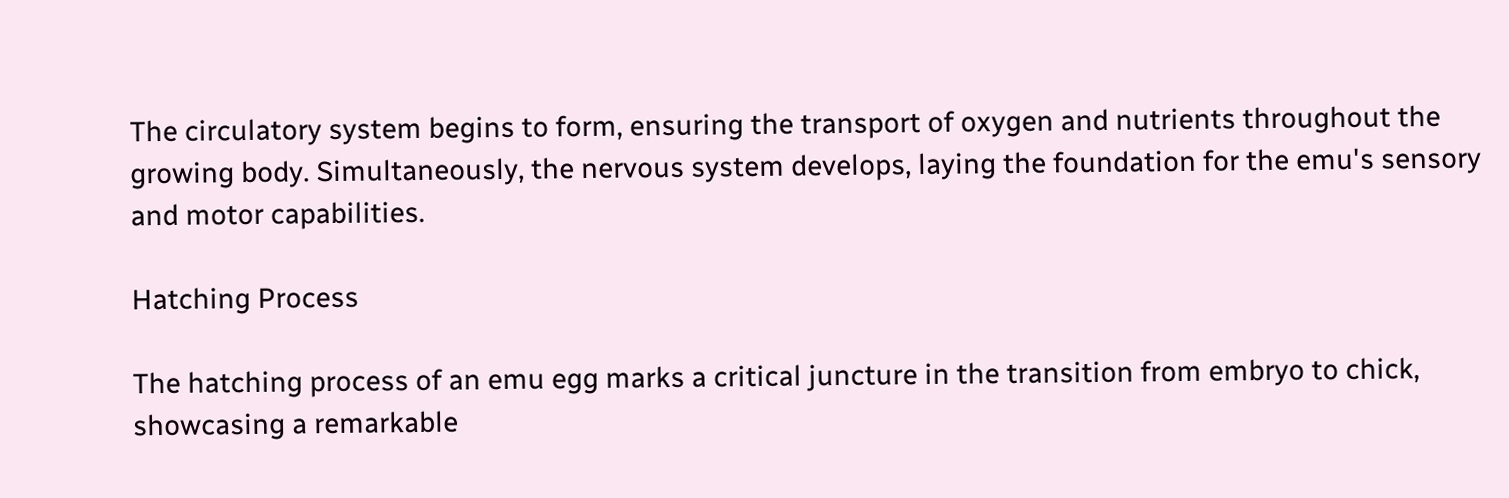The circulatory system begins to form, ensuring the transport of oxygen and nutrients throughout the growing body. Simultaneously, the nervous system develops, laying the foundation for the emu's sensory and motor capabilities.

Hatching Process

The hatching process of an emu egg marks a critical juncture in the transition from embryo to chick, showcasing a remarkable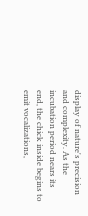display of nature's precision and complexity. As the incubation period nears its end, the chick inside begins to emit vocalizations,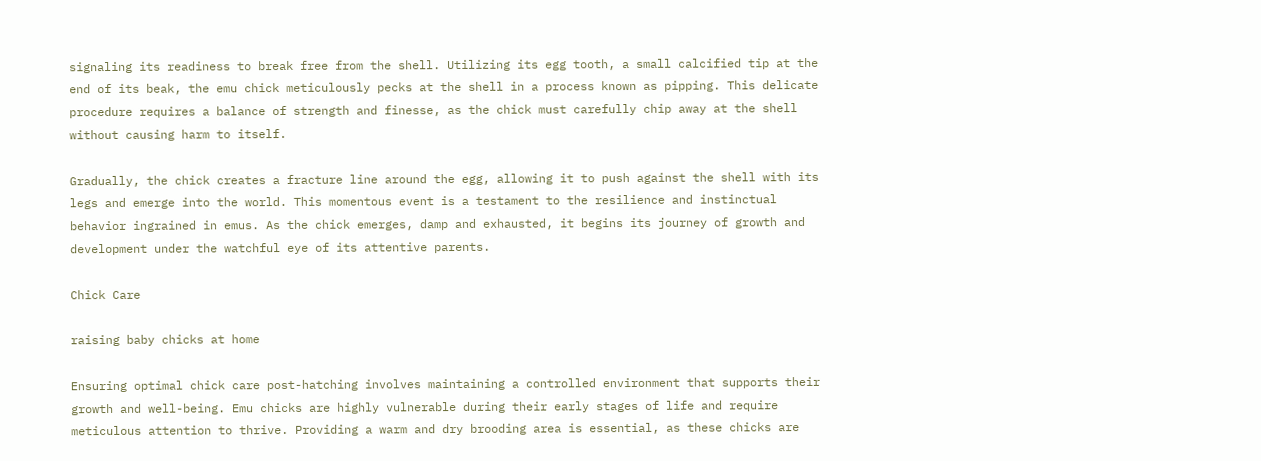signaling its readiness to break free from the shell. Utilizing its egg tooth, a small calcified tip at the end of its beak, the emu chick meticulously pecks at the shell in a process known as pipping. This delicate procedure requires a balance of strength and finesse, as the chick must carefully chip away at the shell without causing harm to itself.

Gradually, the chick creates a fracture line around the egg, allowing it to push against the shell with its legs and emerge into the world. This momentous event is a testament to the resilience and instinctual behavior ingrained in emus. As the chick emerges, damp and exhausted, it begins its journey of growth and development under the watchful eye of its attentive parents.

Chick Care

raising baby chicks at home

Ensuring optimal chick care post-hatching involves maintaining a controlled environment that supports their growth and well-being. Emu chicks are highly vulnerable during their early stages of life and require meticulous attention to thrive. Providing a warm and dry brooding area is essential, as these chicks are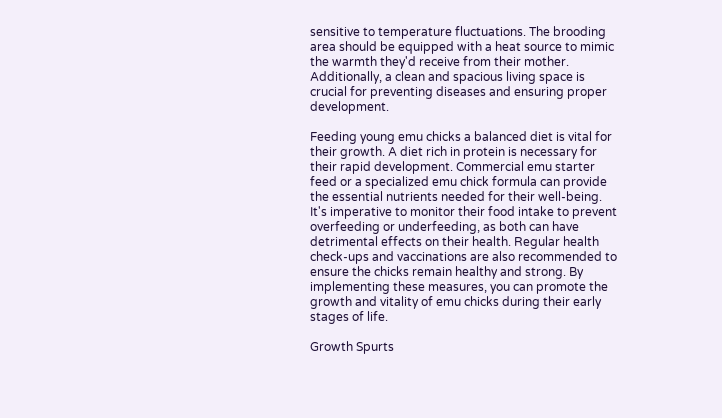sensitive to temperature fluctuations. The brooding area should be equipped with a heat source to mimic the warmth they'd receive from their mother. Additionally, a clean and spacious living space is crucial for preventing diseases and ensuring proper development.

Feeding young emu chicks a balanced diet is vital for their growth. A diet rich in protein is necessary for their rapid development. Commercial emu starter feed or a specialized emu chick formula can provide the essential nutrients needed for their well-being. It's imperative to monitor their food intake to prevent overfeeding or underfeeding, as both can have detrimental effects on their health. Regular health check-ups and vaccinations are also recommended to ensure the chicks remain healthy and strong. By implementing these measures, you can promote the growth and vitality of emu chicks during their early stages of life.

Growth Spurts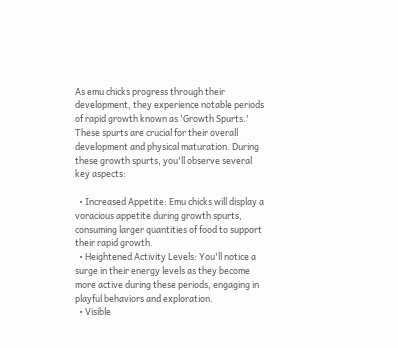As emu chicks progress through their development, they experience notable periods of rapid growth known as 'Growth Spurts.' These spurts are crucial for their overall development and physical maturation. During these growth spurts, you'll observe several key aspects:

  • Increased Appetite: Emu chicks will display a voracious appetite during growth spurts, consuming larger quantities of food to support their rapid growth.
  • Heightened Activity Levels: You'll notice a surge in their energy levels as they become more active during these periods, engaging in playful behaviors and exploration.
  • Visible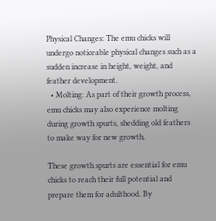Physical Changes: The emu chicks will undergo noticeable physical changes such as a sudden increase in height, weight, and feather development.
  • Molting: As part of their growth process, emu chicks may also experience molting during growth spurts, shedding old feathers to make way for new growth.

These growth spurts are essential for emu chicks to reach their full potential and prepare them for adulthood. By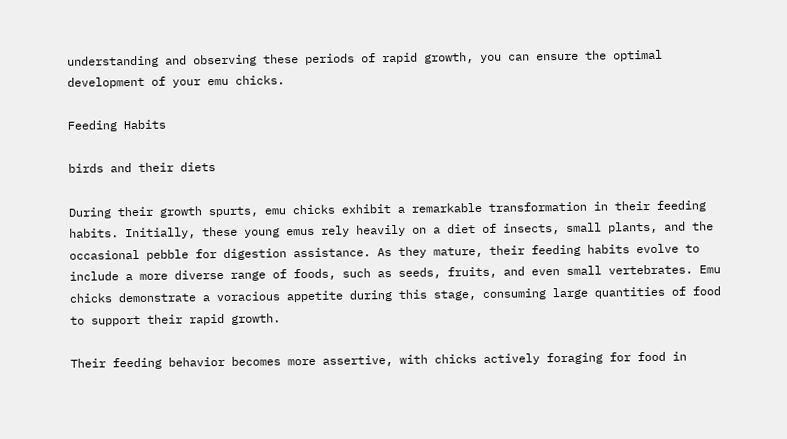understanding and observing these periods of rapid growth, you can ensure the optimal development of your emu chicks.

Feeding Habits

birds and their diets

During their growth spurts, emu chicks exhibit a remarkable transformation in their feeding habits. Initially, these young emus rely heavily on a diet of insects, small plants, and the occasional pebble for digestion assistance. As they mature, their feeding habits evolve to include a more diverse range of foods, such as seeds, fruits, and even small vertebrates. Emu chicks demonstrate a voracious appetite during this stage, consuming large quantities of food to support their rapid growth.

Their feeding behavior becomes more assertive, with chicks actively foraging for food in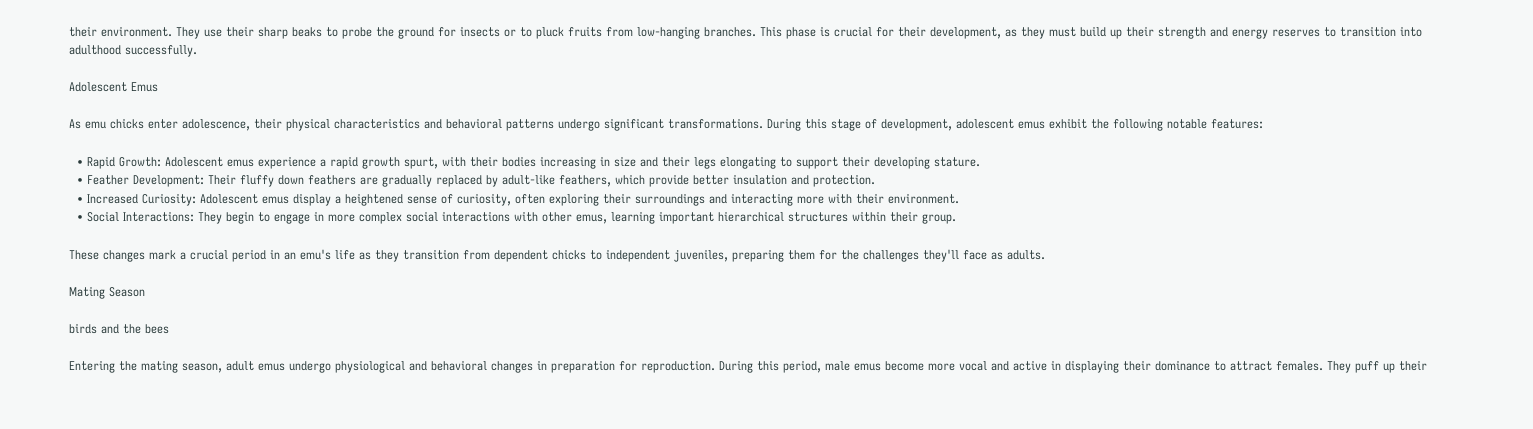their environment. They use their sharp beaks to probe the ground for insects or to pluck fruits from low-hanging branches. This phase is crucial for their development, as they must build up their strength and energy reserves to transition into adulthood successfully.

Adolescent Emus

As emu chicks enter adolescence, their physical characteristics and behavioral patterns undergo significant transformations. During this stage of development, adolescent emus exhibit the following notable features:

  • Rapid Growth: Adolescent emus experience a rapid growth spurt, with their bodies increasing in size and their legs elongating to support their developing stature.
  • Feather Development: Their fluffy down feathers are gradually replaced by adult-like feathers, which provide better insulation and protection.
  • Increased Curiosity: Adolescent emus display a heightened sense of curiosity, often exploring their surroundings and interacting more with their environment.
  • Social Interactions: They begin to engage in more complex social interactions with other emus, learning important hierarchical structures within their group.

These changes mark a crucial period in an emu's life as they transition from dependent chicks to independent juveniles, preparing them for the challenges they'll face as adults.

Mating Season

birds and the bees

Entering the mating season, adult emus undergo physiological and behavioral changes in preparation for reproduction. During this period, male emus become more vocal and active in displaying their dominance to attract females. They puff up their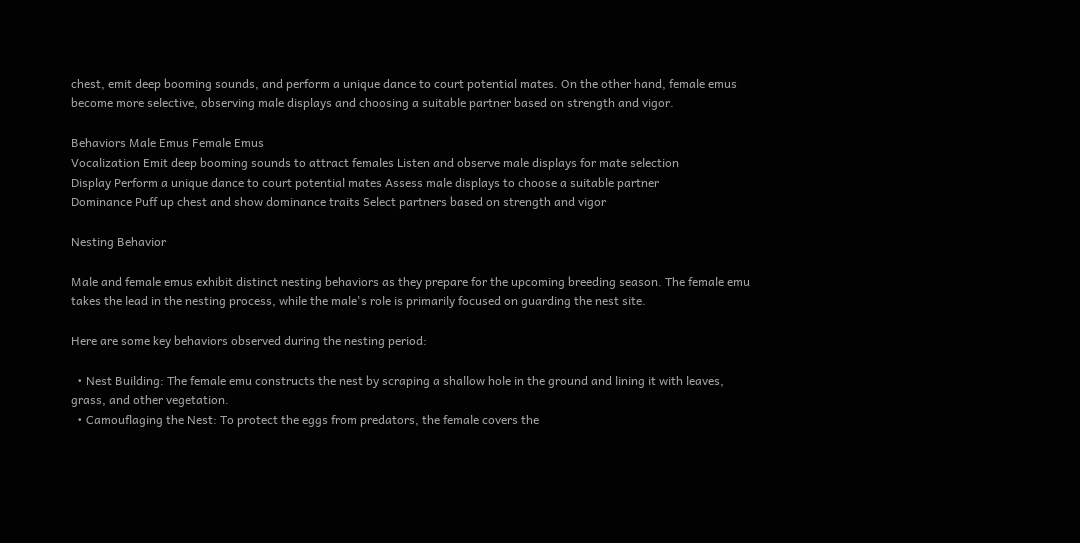chest, emit deep booming sounds, and perform a unique dance to court potential mates. On the other hand, female emus become more selective, observing male displays and choosing a suitable partner based on strength and vigor.

Behaviors Male Emus Female Emus
Vocalization Emit deep booming sounds to attract females Listen and observe male displays for mate selection
Display Perform a unique dance to court potential mates Assess male displays to choose a suitable partner
Dominance Puff up chest and show dominance traits Select partners based on strength and vigor

Nesting Behavior

Male and female emus exhibit distinct nesting behaviors as they prepare for the upcoming breeding season. The female emu takes the lead in the nesting process, while the male's role is primarily focused on guarding the nest site.

Here are some key behaviors observed during the nesting period:

  • Nest Building: The female emu constructs the nest by scraping a shallow hole in the ground and lining it with leaves, grass, and other vegetation.
  • Camouflaging the Nest: To protect the eggs from predators, the female covers the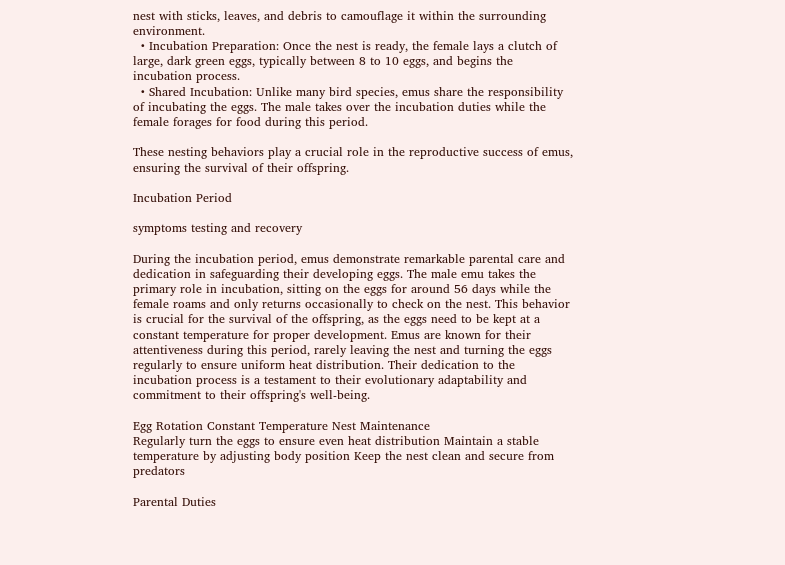nest with sticks, leaves, and debris to camouflage it within the surrounding environment.
  • Incubation Preparation: Once the nest is ready, the female lays a clutch of large, dark green eggs, typically between 8 to 10 eggs, and begins the incubation process.
  • Shared Incubation: Unlike many bird species, emus share the responsibility of incubating the eggs. The male takes over the incubation duties while the female forages for food during this period.

These nesting behaviors play a crucial role in the reproductive success of emus, ensuring the survival of their offspring.

Incubation Period

symptoms testing and recovery

During the incubation period, emus demonstrate remarkable parental care and dedication in safeguarding their developing eggs. The male emu takes the primary role in incubation, sitting on the eggs for around 56 days while the female roams and only returns occasionally to check on the nest. This behavior is crucial for the survival of the offspring, as the eggs need to be kept at a constant temperature for proper development. Emus are known for their attentiveness during this period, rarely leaving the nest and turning the eggs regularly to ensure uniform heat distribution. Their dedication to the incubation process is a testament to their evolutionary adaptability and commitment to their offspring's well-being.

Egg Rotation Constant Temperature Nest Maintenance
Regularly turn the eggs to ensure even heat distribution Maintain a stable temperature by adjusting body position Keep the nest clean and secure from predators

Parental Duties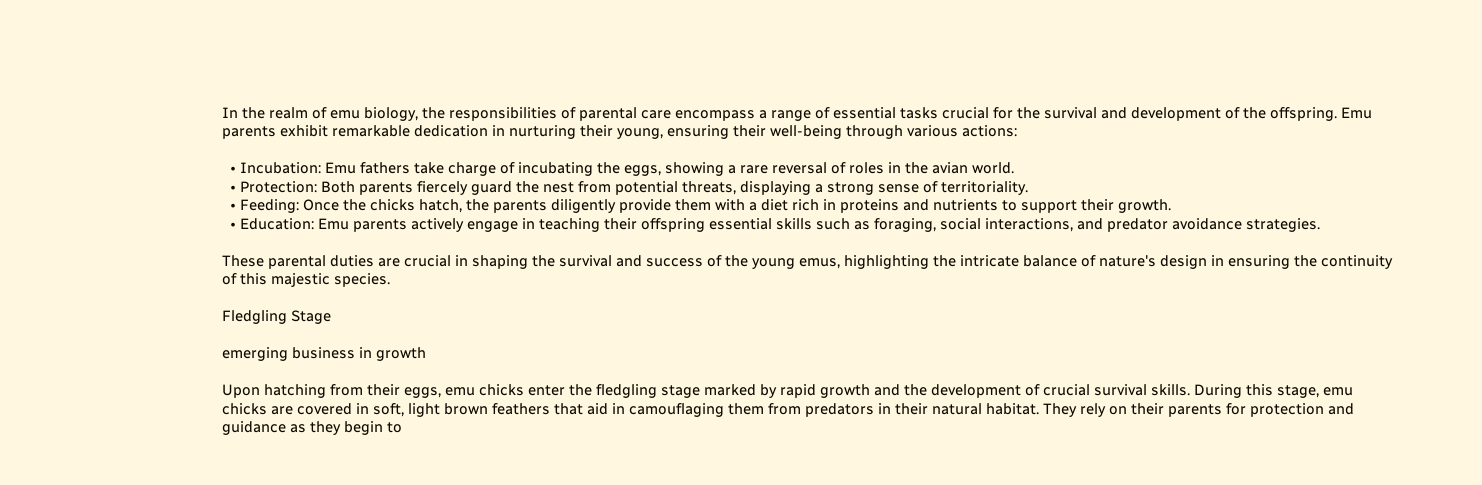In the realm of emu biology, the responsibilities of parental care encompass a range of essential tasks crucial for the survival and development of the offspring. Emu parents exhibit remarkable dedication in nurturing their young, ensuring their well-being through various actions:

  • Incubation: Emu fathers take charge of incubating the eggs, showing a rare reversal of roles in the avian world.
  • Protection: Both parents fiercely guard the nest from potential threats, displaying a strong sense of territoriality.
  • Feeding: Once the chicks hatch, the parents diligently provide them with a diet rich in proteins and nutrients to support their growth.
  • Education: Emu parents actively engage in teaching their offspring essential skills such as foraging, social interactions, and predator avoidance strategies.

These parental duties are crucial in shaping the survival and success of the young emus, highlighting the intricate balance of nature's design in ensuring the continuity of this majestic species.

Fledgling Stage

emerging business in growth

Upon hatching from their eggs, emu chicks enter the fledgling stage marked by rapid growth and the development of crucial survival skills. During this stage, emu chicks are covered in soft, light brown feathers that aid in camouflaging them from predators in their natural habitat. They rely on their parents for protection and guidance as they begin to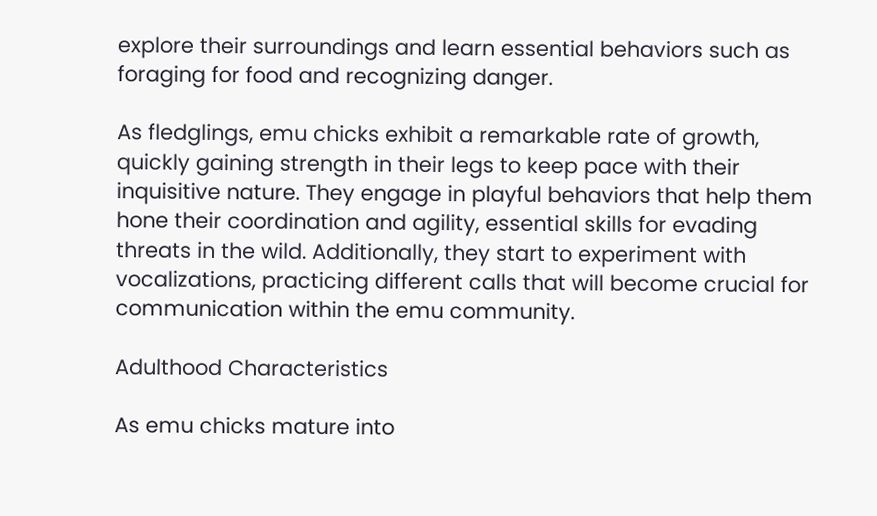explore their surroundings and learn essential behaviors such as foraging for food and recognizing danger.

As fledglings, emu chicks exhibit a remarkable rate of growth, quickly gaining strength in their legs to keep pace with their inquisitive nature. They engage in playful behaviors that help them hone their coordination and agility, essential skills for evading threats in the wild. Additionally, they start to experiment with vocalizations, practicing different calls that will become crucial for communication within the emu community.

Adulthood Characteristics

As emu chicks mature into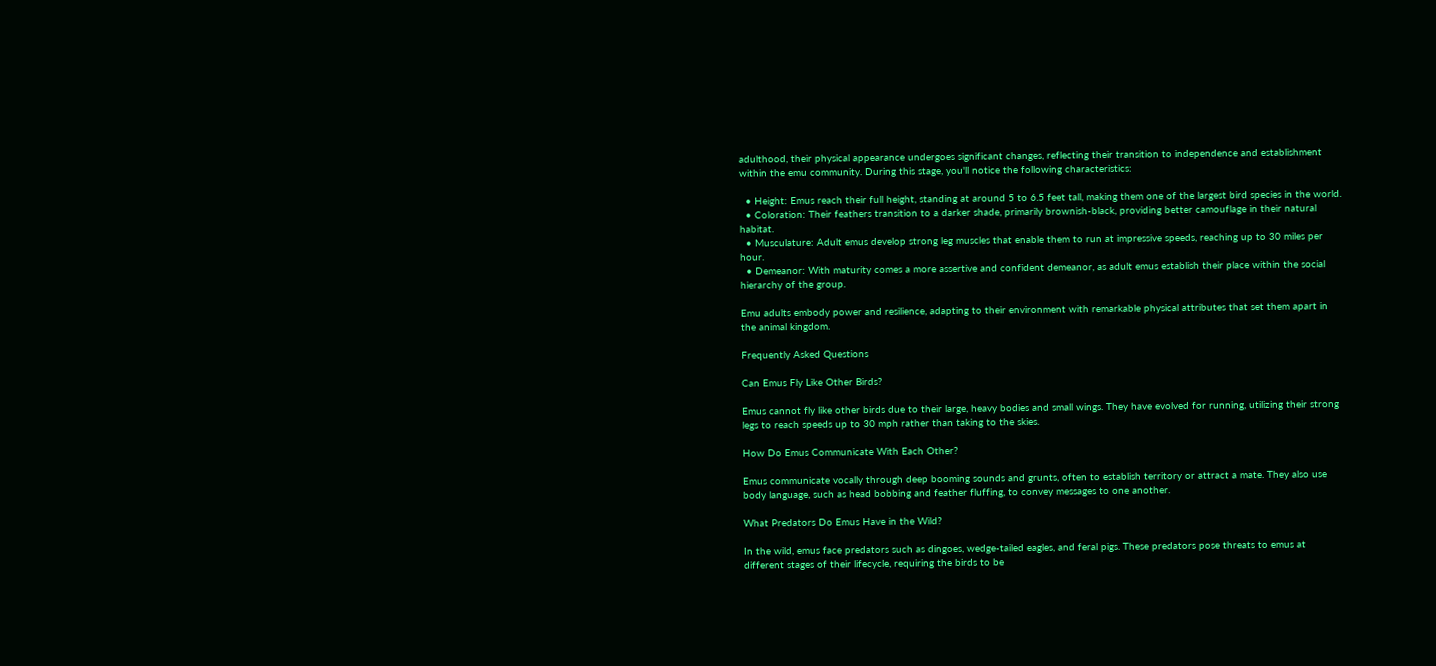adulthood, their physical appearance undergoes significant changes, reflecting their transition to independence and establishment within the emu community. During this stage, you'll notice the following characteristics:

  • Height: Emus reach their full height, standing at around 5 to 6.5 feet tall, making them one of the largest bird species in the world.
  • Coloration: Their feathers transition to a darker shade, primarily brownish-black, providing better camouflage in their natural habitat.
  • Musculature: Adult emus develop strong leg muscles that enable them to run at impressive speeds, reaching up to 30 miles per hour.
  • Demeanor: With maturity comes a more assertive and confident demeanor, as adult emus establish their place within the social hierarchy of the group.

Emu adults embody power and resilience, adapting to their environment with remarkable physical attributes that set them apart in the animal kingdom.

Frequently Asked Questions

Can Emus Fly Like Other Birds?

Emus cannot fly like other birds due to their large, heavy bodies and small wings. They have evolved for running, utilizing their strong legs to reach speeds up to 30 mph rather than taking to the skies.

How Do Emus Communicate With Each Other?

Emus communicate vocally through deep booming sounds and grunts, often to establish territory or attract a mate. They also use body language, such as head bobbing and feather fluffing, to convey messages to one another.

What Predators Do Emus Have in the Wild?

In the wild, emus face predators such as dingoes, wedge-tailed eagles, and feral pigs. These predators pose threats to emus at different stages of their lifecycle, requiring the birds to be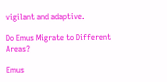vigilant and adaptive.

Do Emus Migrate to Different Areas?

Emus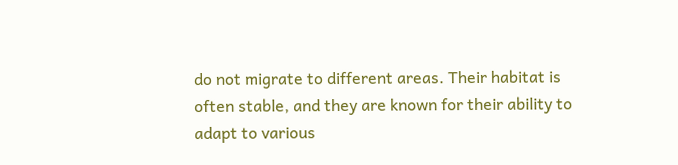do not migrate to different areas. Their habitat is often stable, and they are known for their ability to adapt to various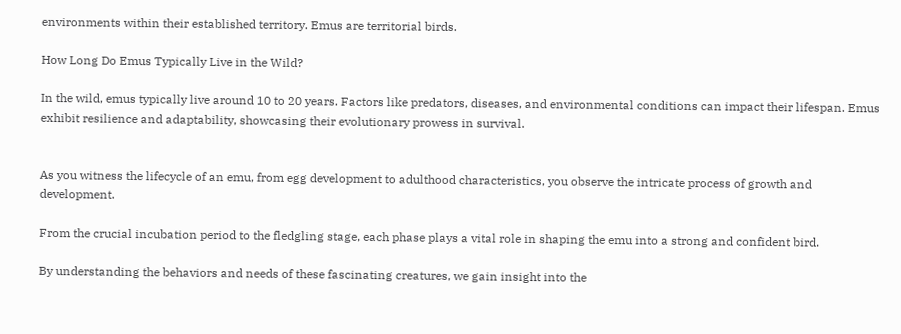environments within their established territory. Emus are territorial birds.

How Long Do Emus Typically Live in the Wild?

In the wild, emus typically live around 10 to 20 years. Factors like predators, diseases, and environmental conditions can impact their lifespan. Emus exhibit resilience and adaptability, showcasing their evolutionary prowess in survival.


As you witness the lifecycle of an emu, from egg development to adulthood characteristics, you observe the intricate process of growth and development.

From the crucial incubation period to the fledgling stage, each phase plays a vital role in shaping the emu into a strong and confident bird.

By understanding the behaviors and needs of these fascinating creatures, we gain insight into the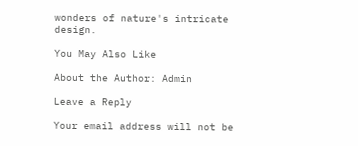wonders of nature's intricate design.

You May Also Like

About the Author: Admin

Leave a Reply

Your email address will not be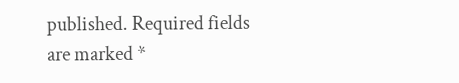published. Required fields are marked *